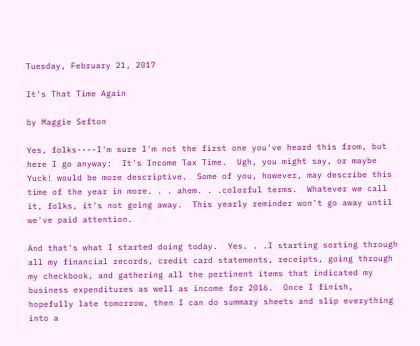Tuesday, February 21, 2017

It's That Time Again

by Maggie Sefton

Yes, folks----I'm sure I'm not the first one you've heard this from, but here I go anyway:  It's Income Tax Time.  Ugh, you might say, or maybe Yuck! would be more descriptive.  Some of you, however, may describe this time of the year in more. . . ahem. . .colorful terms.  Whatever we call it, folks, it's not going away.  This yearly reminder won't go away until we've paid attention.

And that's what I started doing today.  Yes. . .I starting sorting through all my financial records, credit card statements, receipts, going through my checkbook, and gathering all the pertinent items that indicated my business expenditures as well as income for 2016.  Once I finish, hopefully late tomorrow, then I can do summary sheets and slip everything into a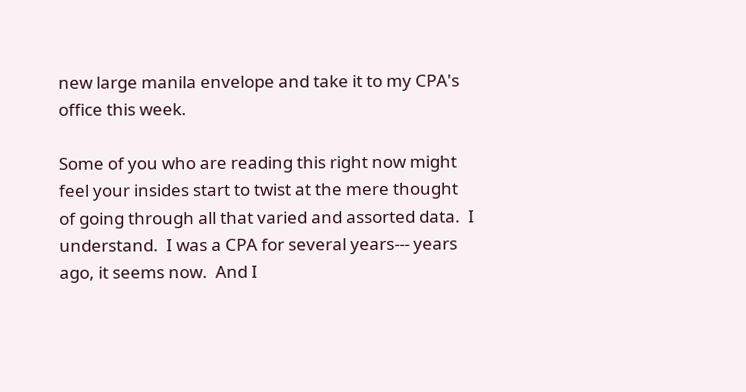new large manila envelope and take it to my CPA's office this week.

Some of you who are reading this right now might feel your insides start to twist at the mere thought of going through all that varied and assorted data.  I understand.  I was a CPA for several years--- years ago, it seems now.  And I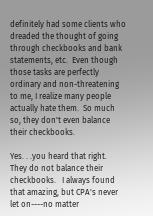definitely had some clients who dreaded the thought of going through checkbooks and bank statements, etc.  Even though those tasks are perfectly ordinary and non-threatening to me, I realize many people actually hate them.  So much so, they don't even balance their checkbooks.

Yes. . .you heard that right.  They do not balance their checkbooks.   I always found that amazing, but CPA's never let on----no matter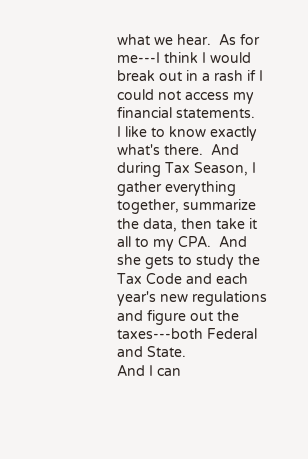what we hear.  As for me---I think I would break out in a rash if I could not access my financial statements.    I like to know exactly what's there.  And during Tax Season, I gather everything together, summarize the data, then take it all to my CPA.  And she gets to study the Tax Code and each year's new regulations and figure out the taxes---both Federal and State.
And I can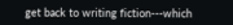get back to writing fiction---which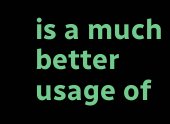is a much better usage of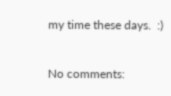my time these days.  :)

No comments: